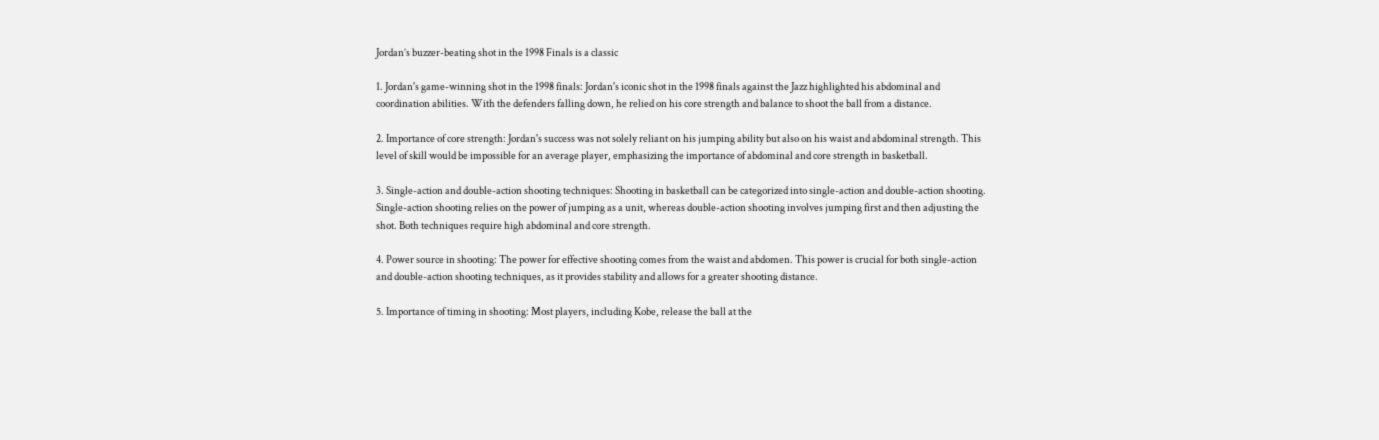Jordan’s buzzer-beating shot in the 1998 Finals is a classic

1. Jordan's game-winning shot in the 1998 finals: Jordan's iconic shot in the 1998 finals against the Jazz highlighted his abdominal and coordination abilities. With the defenders falling down, he relied on his core strength and balance to shoot the ball from a distance.

2. Importance of core strength: Jordan's success was not solely reliant on his jumping ability but also on his waist and abdominal strength. This level of skill would be impossible for an average player, emphasizing the importance of abdominal and core strength in basketball.

3. Single-action and double-action shooting techniques: Shooting in basketball can be categorized into single-action and double-action shooting. Single-action shooting relies on the power of jumping as a unit, whereas double-action shooting involves jumping first and then adjusting the shot. Both techniques require high abdominal and core strength.

4. Power source in shooting: The power for effective shooting comes from the waist and abdomen. This power is crucial for both single-action and double-action shooting techniques, as it provides stability and allows for a greater shooting distance.

5. Importance of timing in shooting: Most players, including Kobe, release the ball at the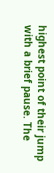highest point of their jump with a brief pause. The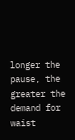longer the pause, the greater the demand for waist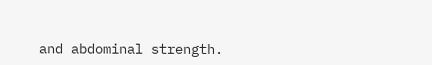and abdominal strength.